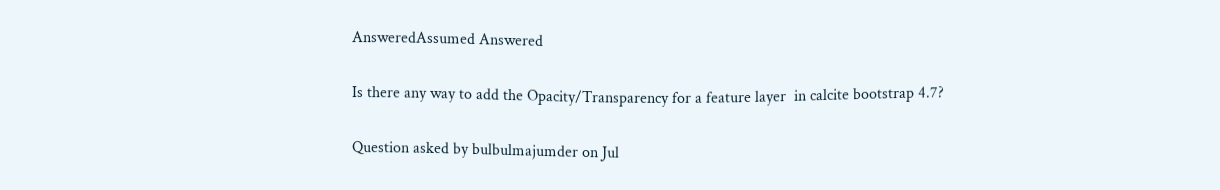AnsweredAssumed Answered

Is there any way to add the Opacity/Transparency for a feature layer  in calcite bootstrap 4.7?

Question asked by bulbulmajumder on Jul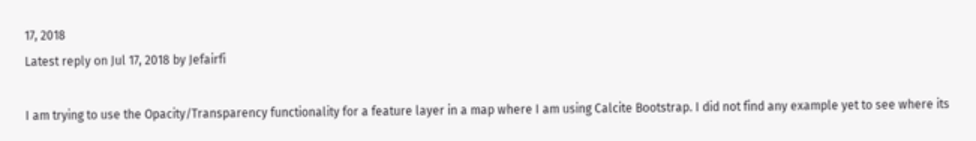17, 2018
Latest reply on Jul 17, 2018 by Jefairfi

I am trying to use the Opacity/Transparency functionality for a feature layer in a map where I am using Calcite Bootstrap. I did not find any example yet to see where its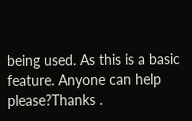being used. As this is a basic feature. Anyone can help  please?Thanks .